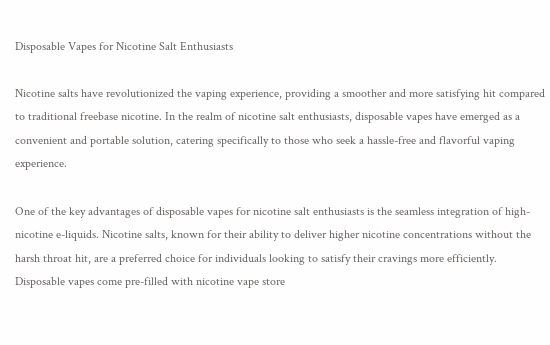Disposable Vapes for Nicotine Salt Enthusiasts

Nicotine salts have revolutionized the vaping experience, providing a smoother and more satisfying hit compared to traditional freebase nicotine. In the realm of nicotine salt enthusiasts, disposable vapes have emerged as a convenient and portable solution, catering specifically to those who seek a hassle-free and flavorful vaping experience.

One of the key advantages of disposable vapes for nicotine salt enthusiasts is the seamless integration of high-nicotine e-liquids. Nicotine salts, known for their ability to deliver higher nicotine concentrations without the harsh throat hit, are a preferred choice for individuals looking to satisfy their cravings more efficiently. Disposable vapes come pre-filled with nicotine vape store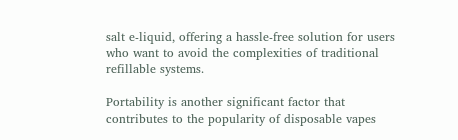salt e-liquid, offering a hassle-free solution for users who want to avoid the complexities of traditional refillable systems.

Portability is another significant factor that contributes to the popularity of disposable vapes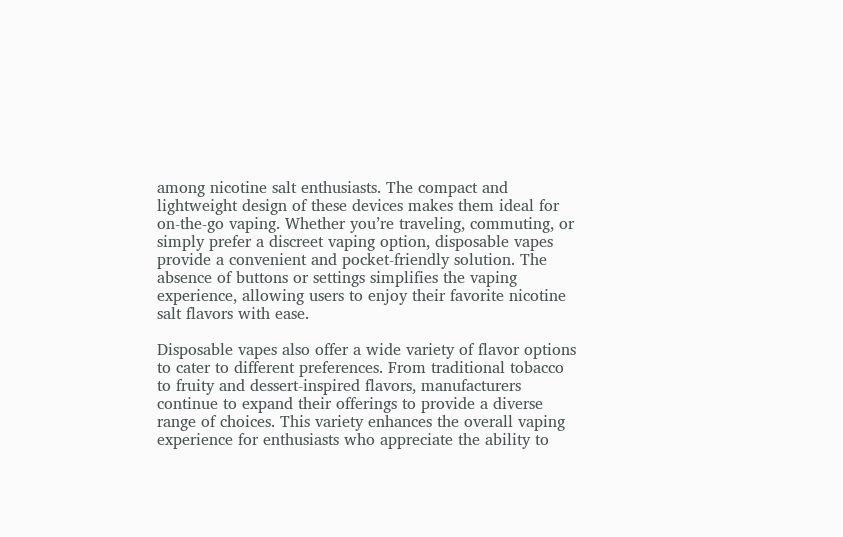among nicotine salt enthusiasts. The compact and lightweight design of these devices makes them ideal for on-the-go vaping. Whether you’re traveling, commuting, or simply prefer a discreet vaping option, disposable vapes provide a convenient and pocket-friendly solution. The absence of buttons or settings simplifies the vaping experience, allowing users to enjoy their favorite nicotine salt flavors with ease.

Disposable vapes also offer a wide variety of flavor options to cater to different preferences. From traditional tobacco to fruity and dessert-inspired flavors, manufacturers continue to expand their offerings to provide a diverse range of choices. This variety enhances the overall vaping experience for enthusiasts who appreciate the ability to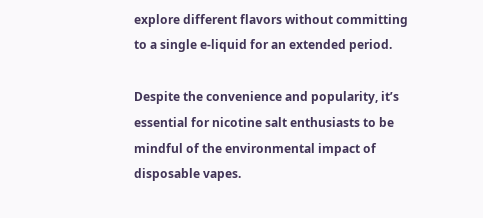explore different flavors without committing to a single e-liquid for an extended period.

Despite the convenience and popularity, it’s essential for nicotine salt enthusiasts to be mindful of the environmental impact of disposable vapes.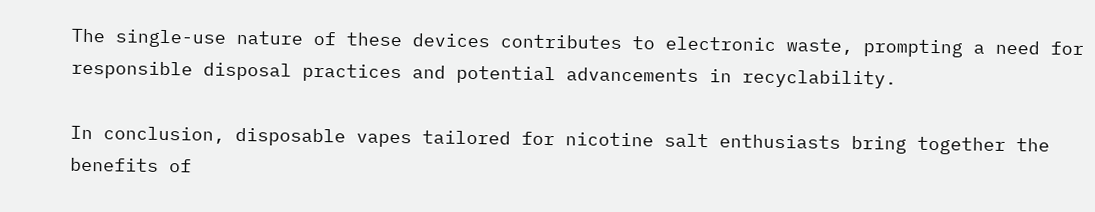The single-use nature of these devices contributes to electronic waste, prompting a need for responsible disposal practices and potential advancements in recyclability.

In conclusion, disposable vapes tailored for nicotine salt enthusiasts bring together the benefits of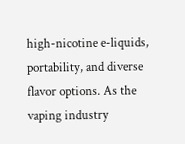high-nicotine e-liquids, portability, and diverse flavor options. As the vaping industry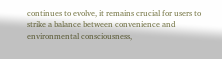continues to evolve, it remains crucial for users to strike a balance between convenience and environmental consciousness,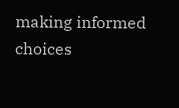making informed choices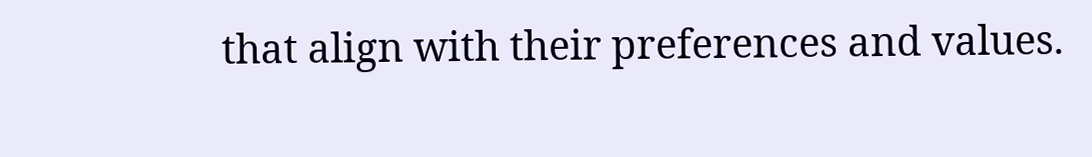that align with their preferences and values.